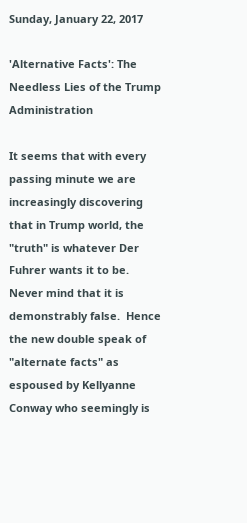Sunday, January 22, 2017

'Alternative Facts': The Needless Lies of the Trump Administration

It seems that with every passing minute we are increasingly discovering that in Trump world, the "truth" is whatever Der Fuhrer wants it to be.  Never mind that it is demonstrably false.  Hence the new double speak of "alternate facts" as espoused by Kellyanne Conway who seemingly is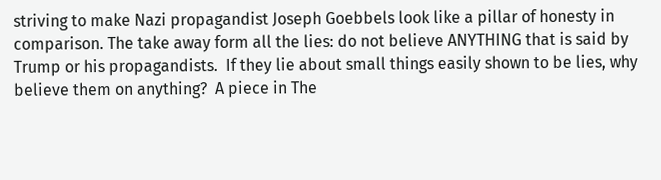striving to make Nazi propagandist Joseph Goebbels look like a pillar of honesty in comparison. The take away form all the lies: do not believe ANYTHING that is said by Trump or his propagandists.  If they lie about small things easily shown to be lies, why believe them on anything?  A piece in The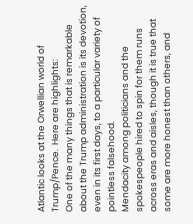Atlantic looks at the Orwellian world of Trump/Pence.  Here are highlights:
One of the many things that is remarkable about the Trump administration is its devotion, even in its first days, to a particular variety of pointless falsehood.
Mendacity among politicians and the spokespeople hired to spin for them runs across eras and aisles, though it is true that some are more honest than others, and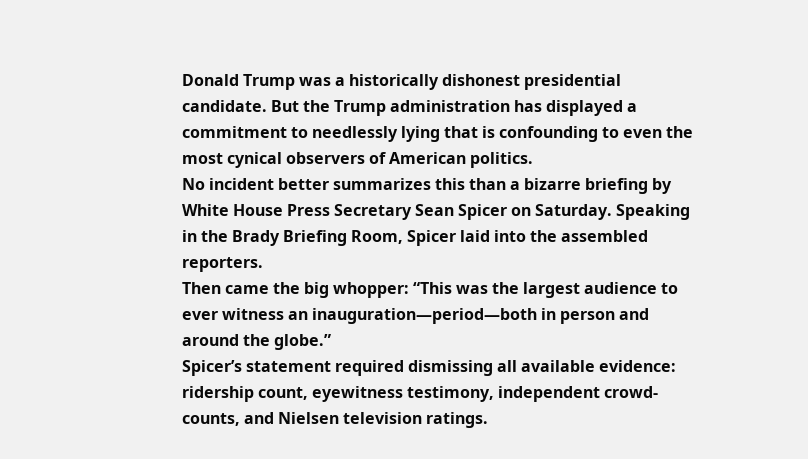Donald Trump was a historically dishonest presidential candidate. But the Trump administration has displayed a commitment to needlessly lying that is confounding to even the most cynical observers of American politics.
No incident better summarizes this than a bizarre briefing by White House Press Secretary Sean Spicer on Saturday. Speaking in the Brady Briefing Room, Spicer laid into the assembled reporters.
Then came the big whopper: “This was the largest audience to ever witness an inauguration—period—both in person and around the globe.”
Spicer’s statement required dismissing all available evidence: ridership count, eyewitness testimony, independent crowd-counts, and Nielsen television ratings.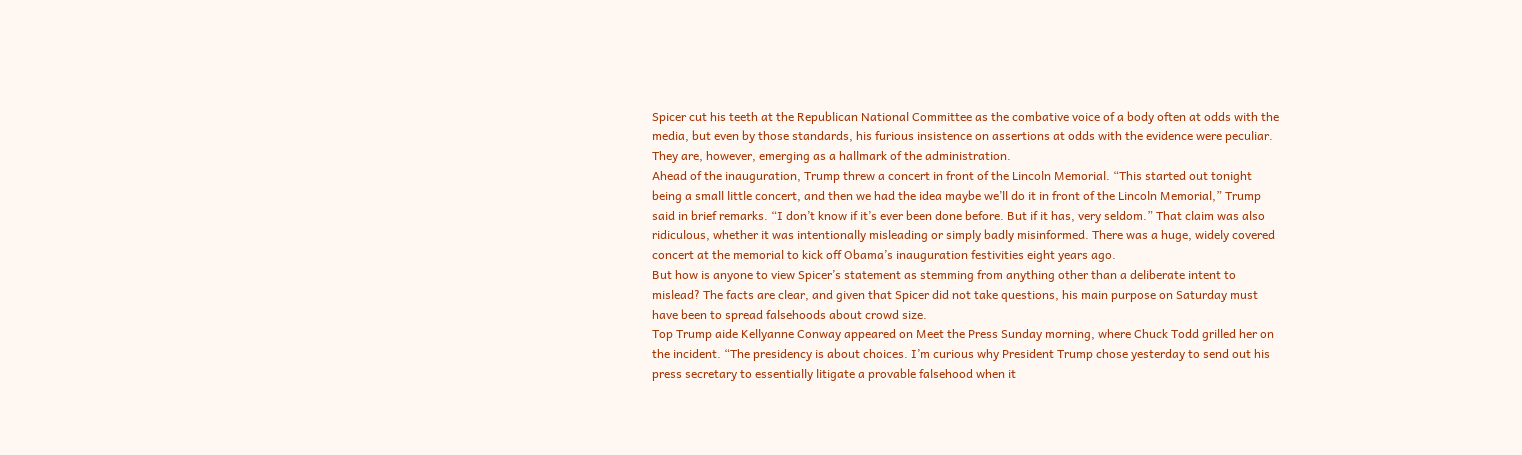Spicer cut his teeth at the Republican National Committee as the combative voice of a body often at odds with the media, but even by those standards, his furious insistence on assertions at odds with the evidence were peculiar.
They are, however, emerging as a hallmark of the administration.
Ahead of the inauguration, Trump threw a concert in front of the Lincoln Memorial. “This started out tonight being a small little concert, and then we had the idea maybe we’ll do it in front of the Lincoln Memorial,” Trump said in brief remarks. “I don’t know if it’s ever been done before. But if it has, very seldom.” That claim was also ridiculous, whether it was intentionally misleading or simply badly misinformed. There was a huge, widely covered concert at the memorial to kick off Obama’s inauguration festivities eight years ago.
But how is anyone to view Spicer’s statement as stemming from anything other than a deliberate intent to mislead? The facts are clear, and given that Spicer did not take questions, his main purpose on Saturday must have been to spread falsehoods about crowd size.
Top Trump aide Kellyanne Conway appeared on Meet the Press Sunday morning, where Chuck Todd grilled her on the incident. “The presidency is about choices. I’m curious why President Trump chose yesterday to send out his press secretary to essentially litigate a provable falsehood when it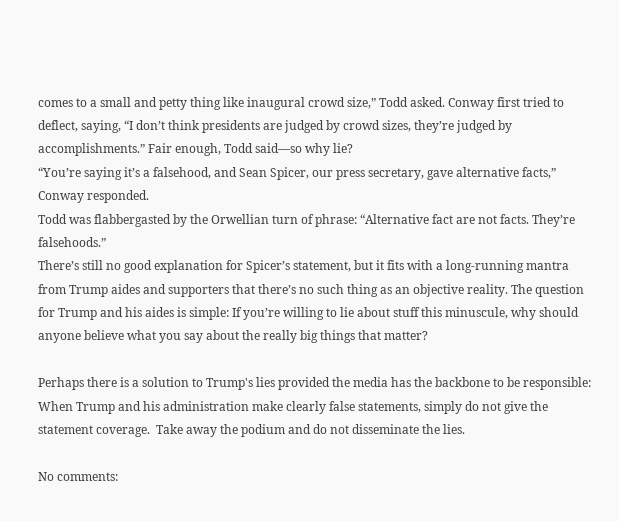comes to a small and petty thing like inaugural crowd size,” Todd asked. Conway first tried to deflect, saying, “I don’t think presidents are judged by crowd sizes, they’re judged by accomplishments.” Fair enough, Todd said—so why lie?
“You’re saying it’s a falsehood, and Sean Spicer, our press secretary, gave alternative facts,” Conway responded.
Todd was flabbergasted by the Orwellian turn of phrase: “Alternative fact are not facts. They’re falsehoods.”
There’s still no good explanation for Spicer’s statement, but it fits with a long-running mantra from Trump aides and supporters that there’s no such thing as an objective reality. The question for Trump and his aides is simple: If you’re willing to lie about stuff this minuscule, why should anyone believe what you say about the really big things that matter?

Perhaps there is a solution to Trump's lies provided the media has the backbone to be responsible: When Trump and his administration make clearly false statements, simply do not give the statement coverage.  Take away the podium and do not disseminate the lies.

No comments: